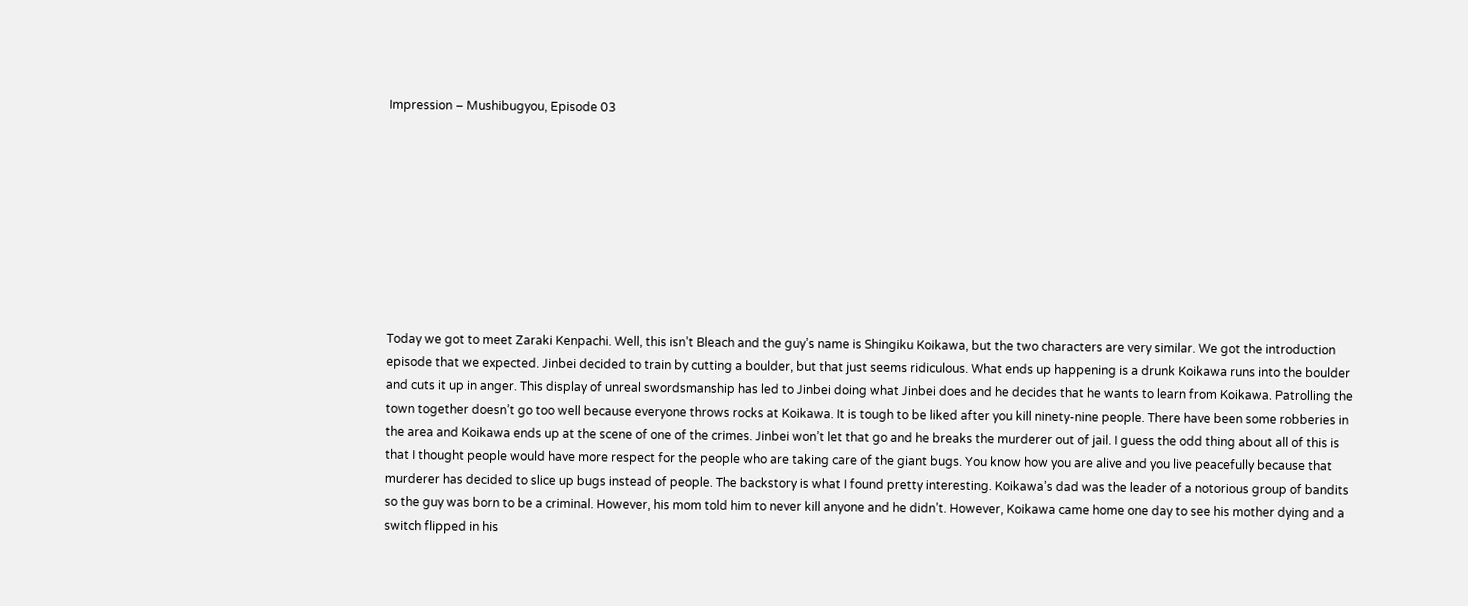Impression – Mushibugyou, Episode 03









Today we got to meet Zaraki Kenpachi. Well, this isn’t Bleach and the guy’s name is Shingiku Koikawa, but the two characters are very similar. We got the introduction episode that we expected. Jinbei decided to train by cutting a boulder, but that just seems ridiculous. What ends up happening is a drunk Koikawa runs into the boulder and cuts it up in anger. This display of unreal swordsmanship has led to Jinbei doing what Jinbei does and he decides that he wants to learn from Koikawa. Patrolling the town together doesn’t go too well because everyone throws rocks at Koikawa. It is tough to be liked after you kill ninety-nine people. There have been some robberies in the area and Koikawa ends up at the scene of one of the crimes. Jinbei won’t let that go and he breaks the murderer out of jail. I guess the odd thing about all of this is that I thought people would have more respect for the people who are taking care of the giant bugs. You know how you are alive and you live peacefully because that murderer has decided to slice up bugs instead of people. The backstory is what I found pretty interesting. Koikawa’s dad was the leader of a notorious group of bandits so the guy was born to be a criminal. However, his mom told him to never kill anyone and he didn’t. However, Koikawa came home one day to see his mother dying and a switch flipped in his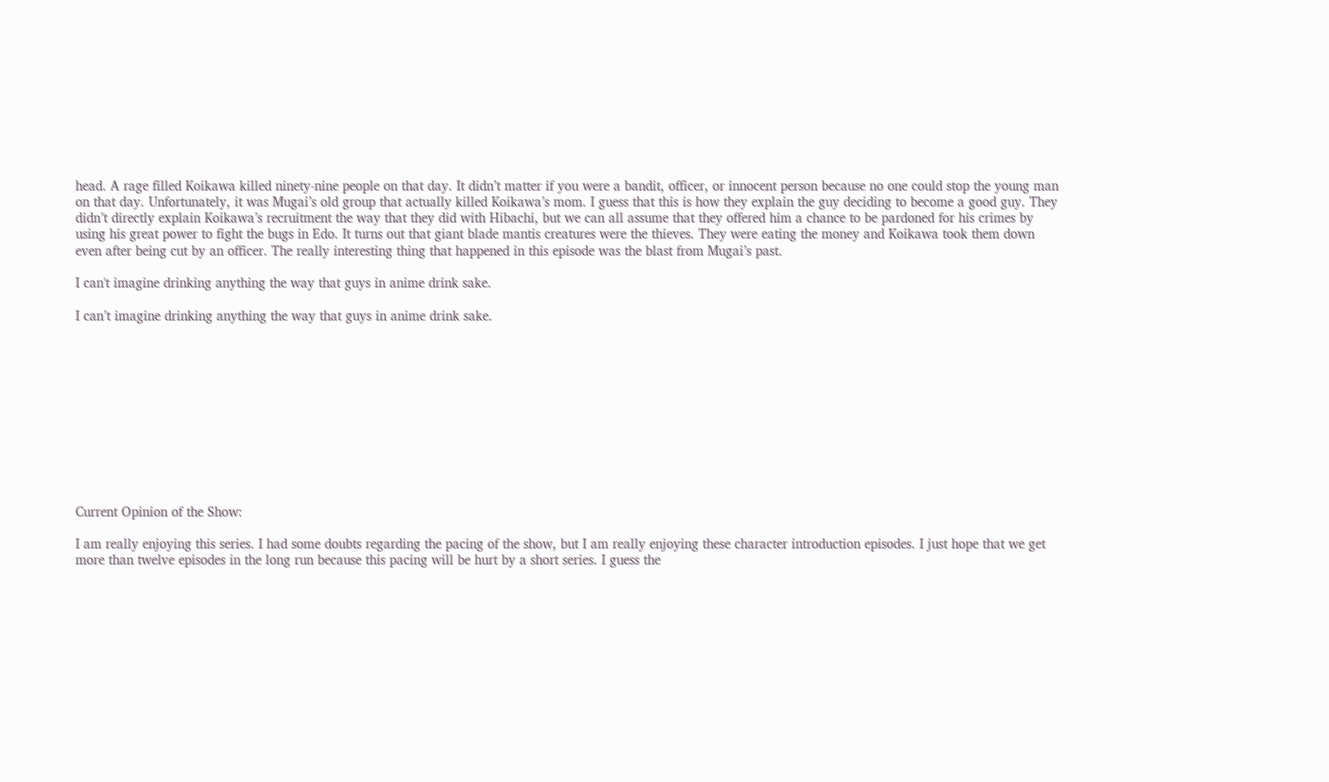head. A rage filled Koikawa killed ninety-nine people on that day. It didn’t matter if you were a bandit, officer, or innocent person because no one could stop the young man on that day. Unfortunately, it was Mugai’s old group that actually killed Koikawa’s mom. I guess that this is how they explain the guy deciding to become a good guy. They didn’t directly explain Koikawa’s recruitment the way that they did with Hibachi, but we can all assume that they offered him a chance to be pardoned for his crimes by using his great power to fight the bugs in Edo. It turns out that giant blade mantis creatures were the thieves. They were eating the money and Koikawa took them down even after being cut by an officer. The really interesting thing that happened in this episode was the blast from Mugai’s past.

I can't imagine drinking anything the way that guys in anime drink sake.

I can’t imagine drinking anything the way that guys in anime drink sake.











Current Opinion of the Show:

I am really enjoying this series. I had some doubts regarding the pacing of the show, but I am really enjoying these character introduction episodes. I just hope that we get more than twelve episodes in the long run because this pacing will be hurt by a short series. I guess the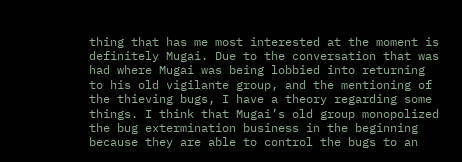thing that has me most interested at the moment is definitely Mugai. Due to the conversation that was had where Mugai was being lobbied into returning to his old vigilante group, and the mentioning of the thieving bugs, I have a theory regarding some things. I think that Mugai’s old group monopolized the bug extermination business in the beginning because they are able to control the bugs to an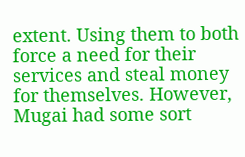extent. Using them to both force a need for their services and steal money for themselves. However, Mugai had some sort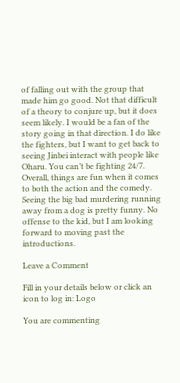of falling out with the group that made him go good. Not that difficult of a theory to conjure up, but it does seem likely. I would be a fan of the story going in that direction. I do like the fighters, but I want to get back to seeing Jinbei interact with people like Oharu. You can’t be fighting 24/7. Overall, things are fun when it comes to both the action and the comedy. Seeing the big bad murdering running away from a dog is pretty funny. No offense to the kid, but I am looking forward to moving past the introductions.

Leave a Comment

Fill in your details below or click an icon to log in: Logo

You are commenting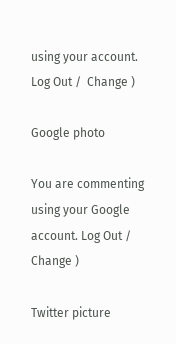using your account. Log Out /  Change )

Google photo

You are commenting using your Google account. Log Out /  Change )

Twitter picture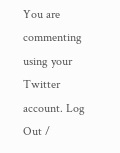You are commenting using your Twitter account. Log Out /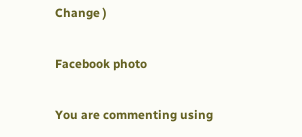Change )

Facebook photo

You are commenting using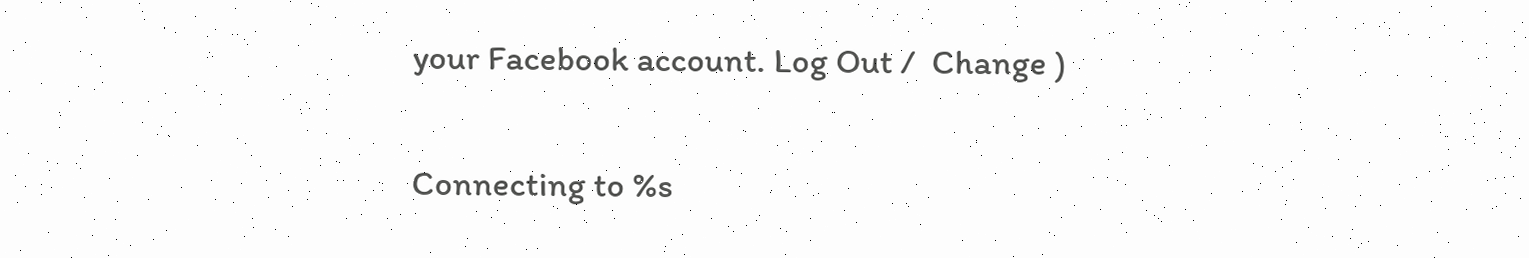your Facebook account. Log Out /  Change )

Connecting to %s